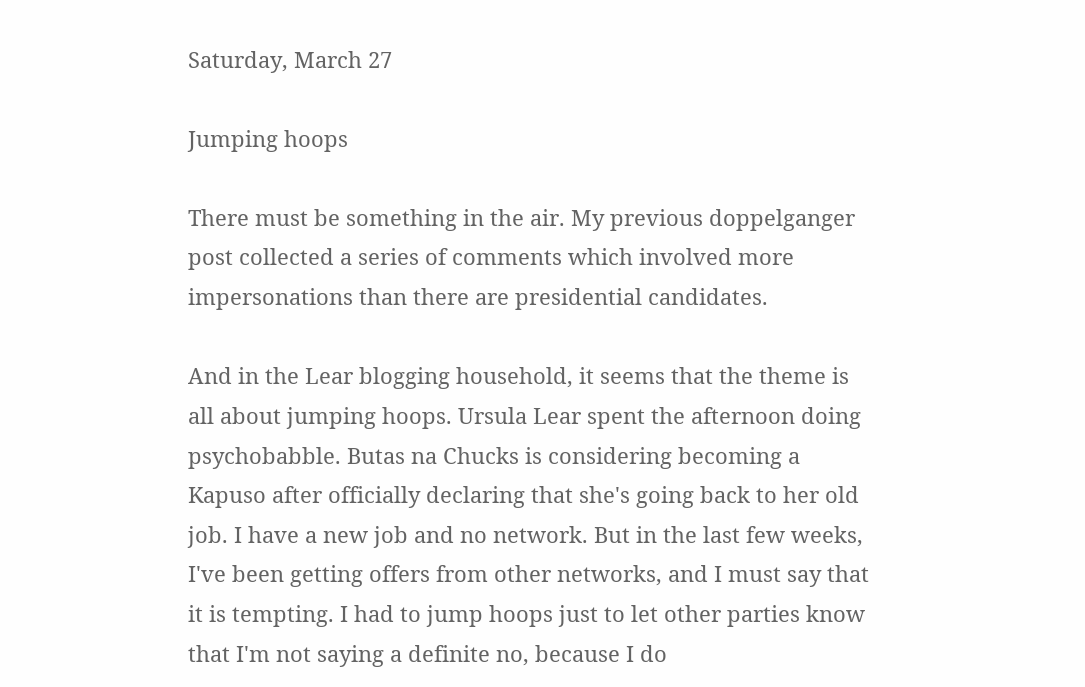Saturday, March 27

Jumping hoops

There must be something in the air. My previous doppelganger post collected a series of comments which involved more impersonations than there are presidential candidates.

And in the Lear blogging household, it seems that the theme is all about jumping hoops. Ursula Lear spent the afternoon doing psychobabble. Butas na Chucks is considering becoming a Kapuso after officially declaring that she's going back to her old job. I have a new job and no network. But in the last few weeks, I've been getting offers from other networks, and I must say that it is tempting. I had to jump hoops just to let other parties know that I'm not saying a definite no, because I do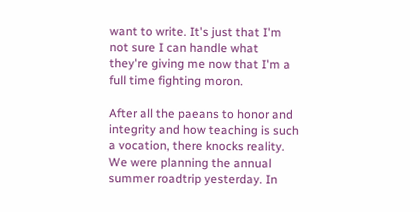want to write. It's just that I'm not sure I can handle what they're giving me now that I'm a full time fighting moron.

After all the paeans to honor and integrity and how teaching is such a vocation, there knocks reality. We were planning the annual summer roadtrip yesterday. In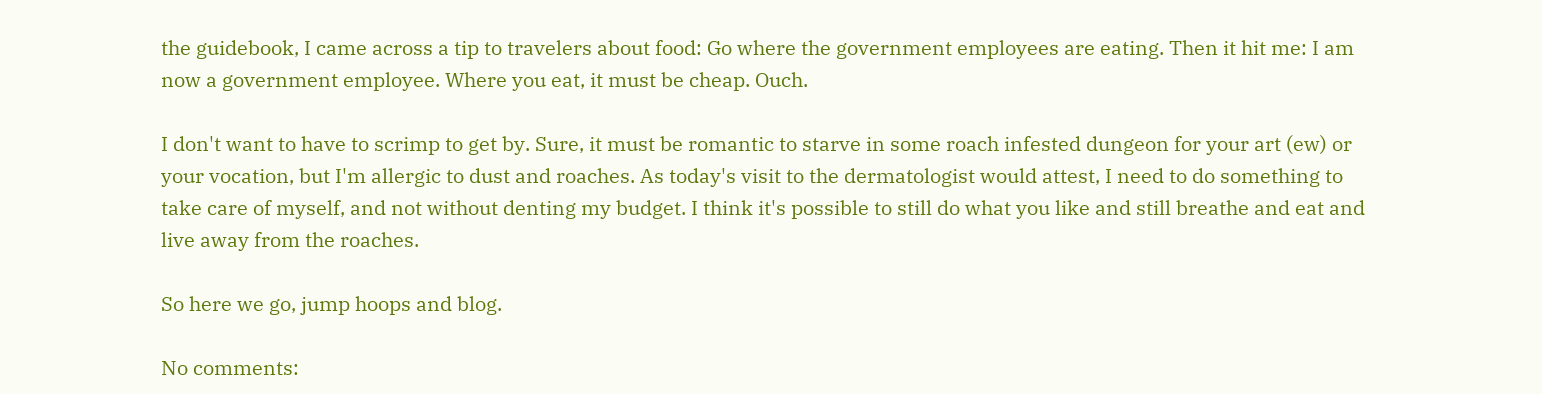the guidebook, I came across a tip to travelers about food: Go where the government employees are eating. Then it hit me: I am now a government employee. Where you eat, it must be cheap. Ouch.

I don't want to have to scrimp to get by. Sure, it must be romantic to starve in some roach infested dungeon for your art (ew) or your vocation, but I'm allergic to dust and roaches. As today's visit to the dermatologist would attest, I need to do something to take care of myself, and not without denting my budget. I think it's possible to still do what you like and still breathe and eat and live away from the roaches.

So here we go, jump hoops and blog.

No comments: